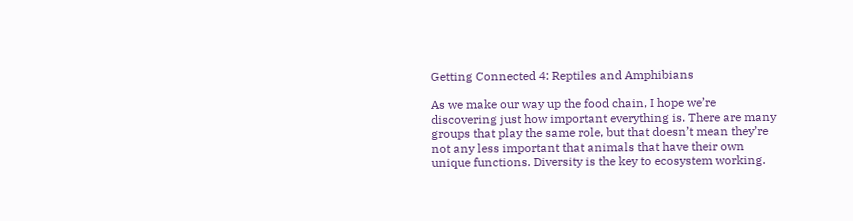Getting Connected 4: Reptiles and Amphibians

As we make our way up the food chain, I hope we’re discovering just how important everything is. There are many groups that play the same role, but that doesn’t mean they’re not any less important that animals that have their own unique functions. Diversity is the key to ecosystem working.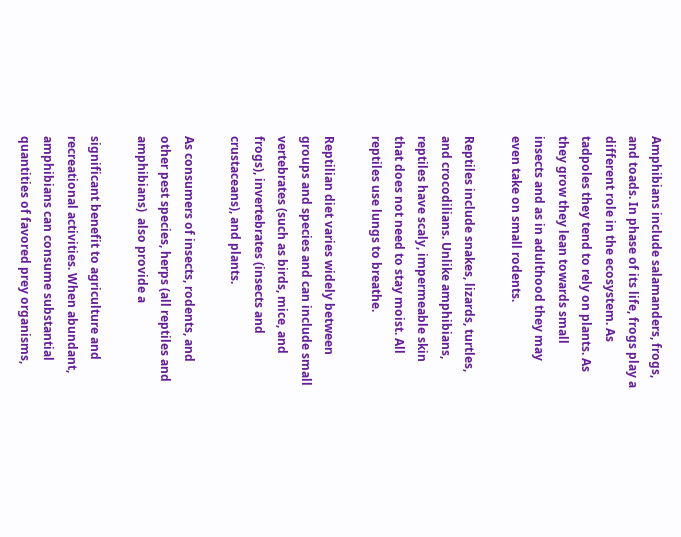Amphibians include salamanders, frogs, and toads. In phase of its life, frogs play a different role in the ecosystem. As tadpoles they tend to rely on plants. As they grow they lean towards small insects and as in adulthood they may even take on small rodents.

Reptiles include snakes, lizards, turtles, and crocodilians. Unlike amphibians, reptiles have scaly, impermeable skin that does not need to stay moist. All reptiles use lungs to breathe.

Reptilian diet varies widely between groups and species and can include small vertebrates (such as birds, mice, and frogs), invertebrates (insects and crustaceans), and plants.

As consumers of insects, rodents, and other pest species, herps (all reptiles and amphibians)  also provide a

significant benefit to agriculture and recreational activities. When abundant, amphibians can consume substantial quantities of favored prey organisms,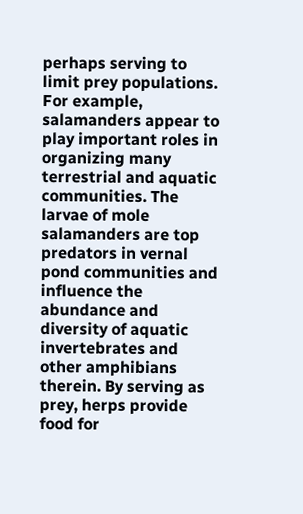perhaps serving to limit prey populations. For example, salamanders appear to play important roles in organizing many terrestrial and aquatic communities. The larvae of mole salamanders are top predators in vernal pond communities and influence the abundance and diversity of aquatic invertebrates and other amphibians therein. By serving as prey, herps provide food for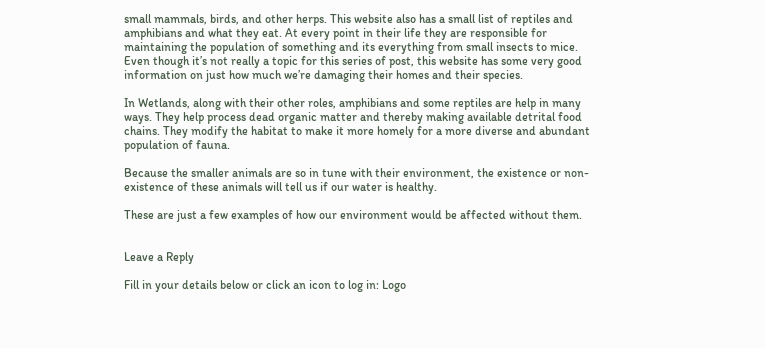small mammals, birds, and other herps. This website also has a small list of reptiles and amphibians and what they eat. At every point in their life they are responsible for maintaining the population of something and its everything from small insects to mice. Even though it’s not really a topic for this series of post, this website has some very good information on just how much we’re damaging their homes and their species.

In Wetlands, along with their other roles, amphibians and some reptiles are help in many ways. They help process dead organic matter and thereby making available detrital food chains. They modify the habitat to make it more homely for a more diverse and abundant population of fauna.

Because the smaller animals are so in tune with their environment, the existence or non-existence of these animals will tell us if our water is healthy.

These are just a few examples of how our environment would be affected without them.


Leave a Reply

Fill in your details below or click an icon to log in: Logo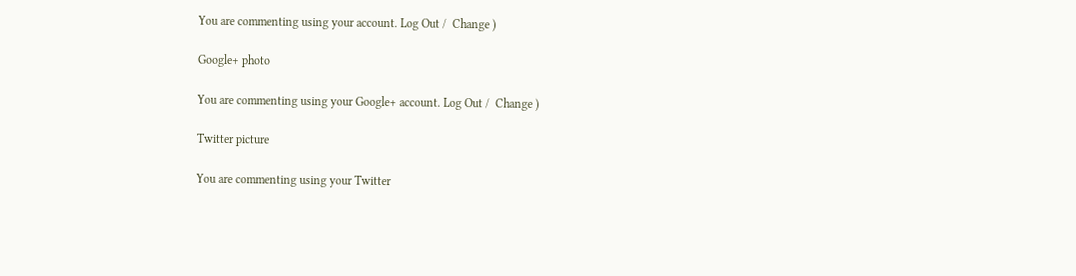You are commenting using your account. Log Out /  Change )

Google+ photo

You are commenting using your Google+ account. Log Out /  Change )

Twitter picture

You are commenting using your Twitter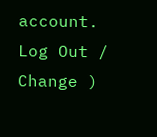account. Log Out /  Change )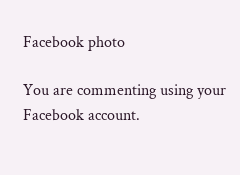Facebook photo

You are commenting using your Facebook account.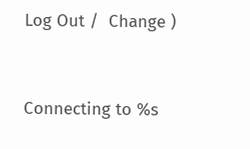Log Out /  Change )


Connecting to %s